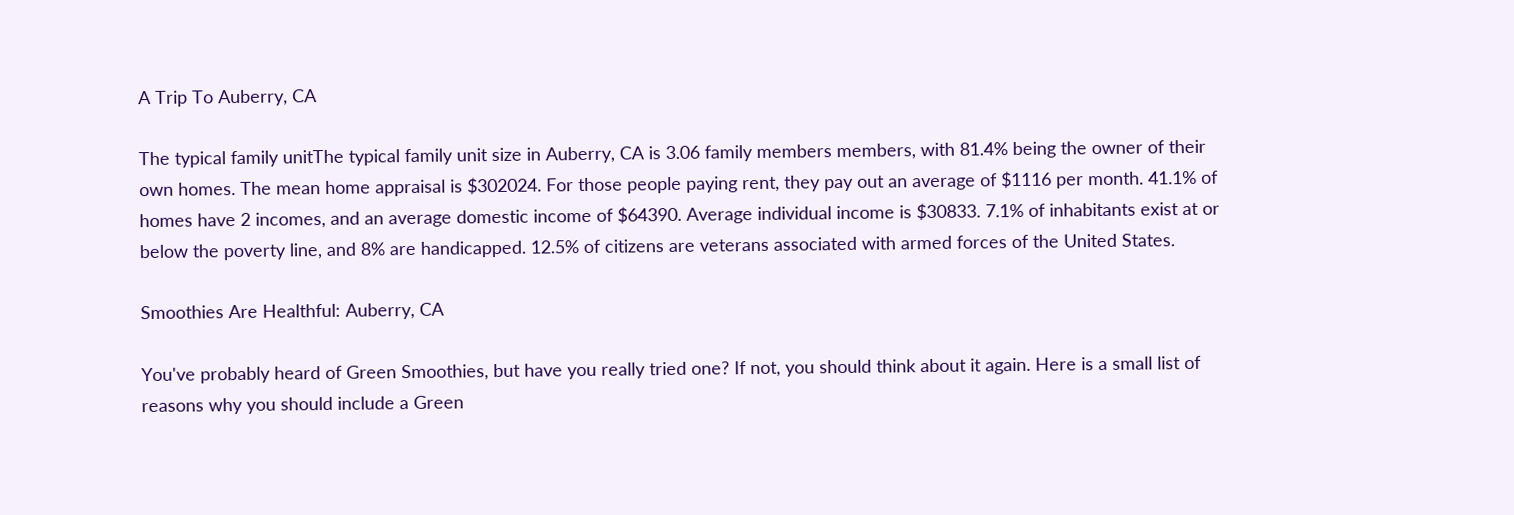A Trip To Auberry, CA

The typical family unitThe typical family unit size in Auberry, CA is 3.06 family members members, with 81.4% being the owner of their own homes. The mean home appraisal is $302024. For those people paying rent, they pay out an average of $1116 per month. 41.1% of homes have 2 incomes, and an average domestic income of $64390. Average individual income is $30833. 7.1% of inhabitants exist at or below the poverty line, and 8% are handicapped. 12.5% of citizens are veterans associated with armed forces of the United States.

Smoothies Are Healthful: Auberry, CA

You've probably heard of Green Smoothies, but have you really tried one? If not, you should think about it again. Here is a small list of reasons why you should include a Green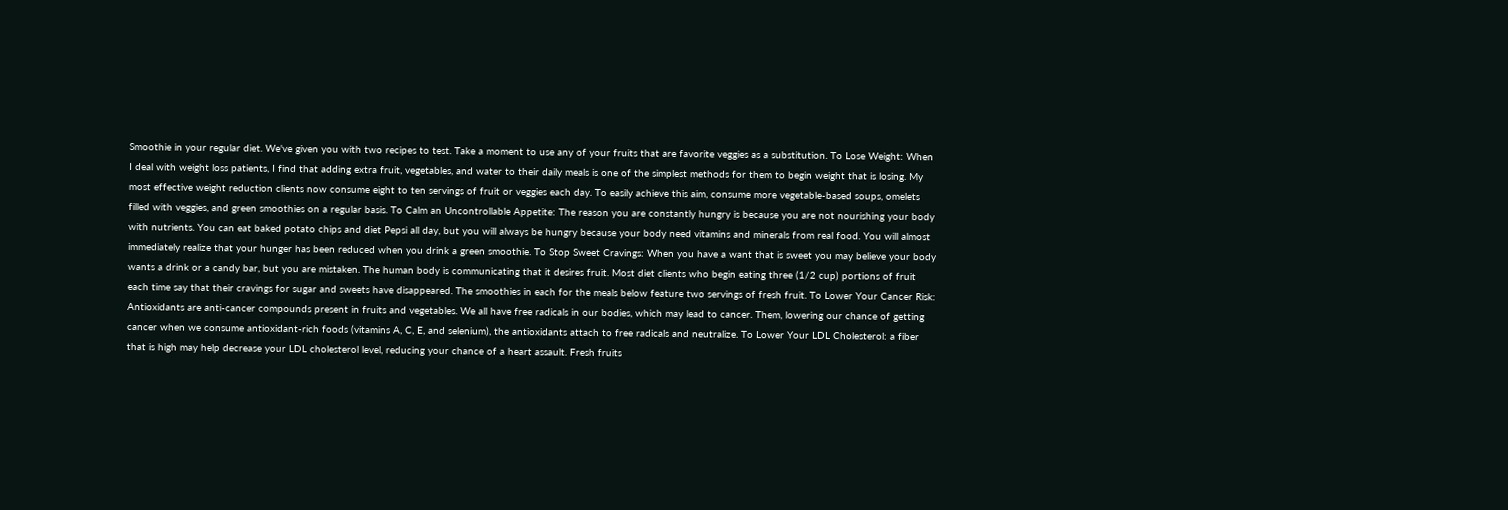Smoothie in your regular diet. We've given you with two recipes to test. Take a moment to use any of your fruits that are favorite veggies as a substitution. To Lose Weight: When I deal with weight loss patients, I find that adding extra fruit, vegetables, and water to their daily meals is one of the simplest methods for them to begin weight that is losing. My most effective weight reduction clients now consume eight to ten servings of fruit or veggies each day. To easily achieve this aim, consume more vegetable-based soups, omelets filled with veggies, and green smoothies on a regular basis. To Calm an Uncontrollable Appetite: The reason you are constantly hungry is because you are not nourishing your body with nutrients. You can eat baked potato chips and diet Pepsi all day, but you will always be hungry because your body need vitamins and minerals from real food. You will almost immediately realize that your hunger has been reduced when you drink a green smoothie. To Stop Sweet Cravings: When you have a want that is sweet you may believe your body wants a drink or a candy bar, but you are mistaken. The human body is communicating that it desires fruit. Most diet clients who begin eating three (1/2 cup) portions of fruit each time say that their cravings for sugar and sweets have disappeared. The smoothies in each for the meals below feature two servings of fresh fruit. To Lower Your Cancer Risk: Antioxidants are anti-cancer compounds present in fruits and vegetables. We all have free radicals in our bodies, which may lead to cancer. Them, lowering our chance of getting cancer when we consume antioxidant-rich foods (vitamins A, C, E, and selenium), the antioxidants attach to free radicals and neutralize. To Lower Your LDL Cholesterol: a fiber that is high may help decrease your LDL cholesterol level, reducing your chance of a heart assault. Fresh fruits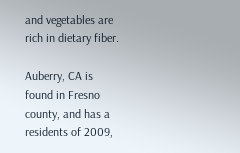and vegetables are rich in dietary fiber.

Auberry, CA is found in Fresno county, and has a residents of 2009,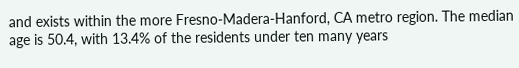and exists within the more Fresno-Madera-Hanford, CA metro region. The median age is 50.4, with 13.4% of the residents under ten many years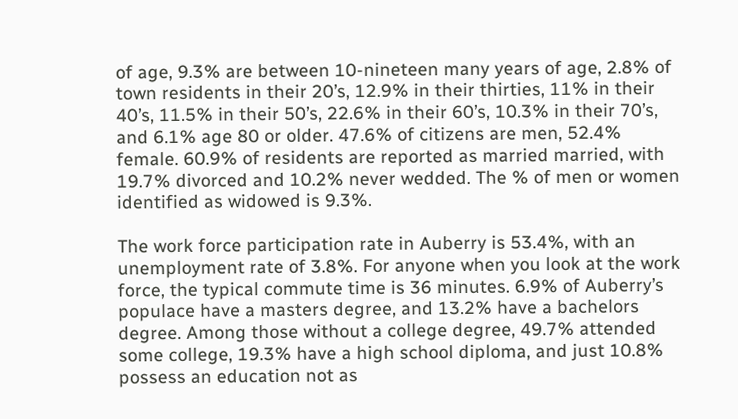of age, 9.3% are between 10-nineteen many years of age, 2.8% of town residents in their 20’s, 12.9% in their thirties, 11% in their 40’s, 11.5% in their 50’s, 22.6% in their 60’s, 10.3% in their 70’s, and 6.1% age 80 or older. 47.6% of citizens are men, 52.4% female. 60.9% of residents are reported as married married, with 19.7% divorced and 10.2% never wedded. The % of men or women identified as widowed is 9.3%.

The work force participation rate in Auberry is 53.4%, with an unemployment rate of 3.8%. For anyone when you look at the work force, the typical commute time is 36 minutes. 6.9% of Auberry’s populace have a masters degree, and 13.2% have a bachelors degree. Among those without a college degree, 49.7% attended some college, 19.3% have a high school diploma, and just 10.8% possess an education not as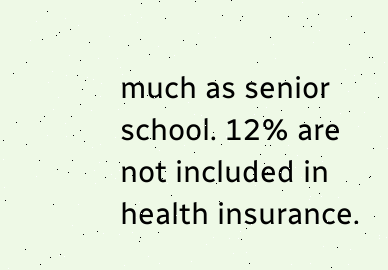much as senior school. 12% are not included in health insurance.